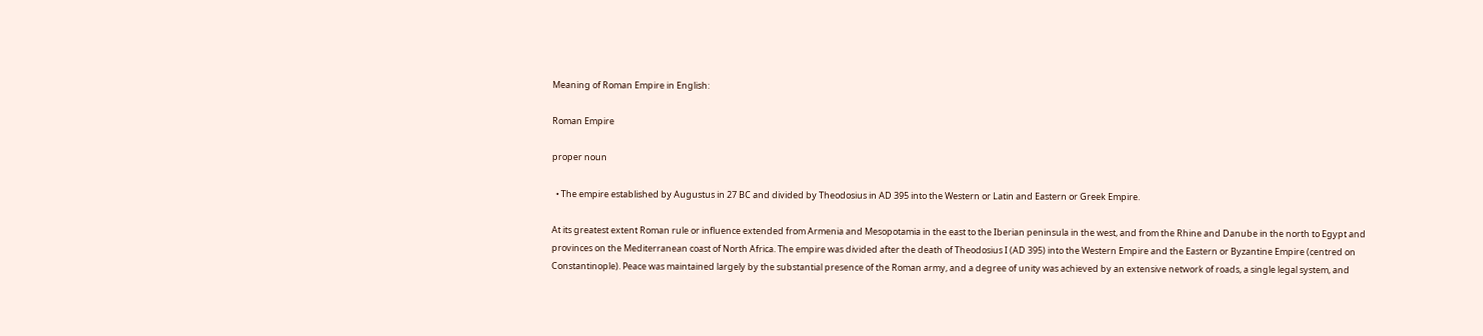Meaning of Roman Empire in English:

Roman Empire

proper noun

  • The empire established by Augustus in 27 BC and divided by Theodosius in AD 395 into the Western or Latin and Eastern or Greek Empire.

At its greatest extent Roman rule or influence extended from Armenia and Mesopotamia in the east to the Iberian peninsula in the west, and from the Rhine and Danube in the north to Egypt and provinces on the Mediterranean coast of North Africa. The empire was divided after the death of Theodosius I (AD 395) into the Western Empire and the Eastern or Byzantine Empire (centred on Constantinople). Peace was maintained largely by the substantial presence of the Roman army, and a degree of unity was achieved by an extensive network of roads, a single legal system, and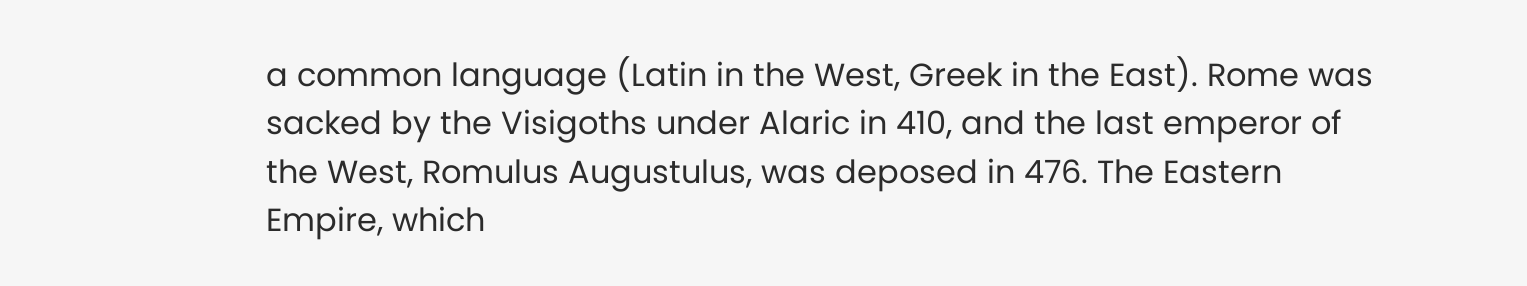a common language (Latin in the West, Greek in the East). Rome was sacked by the Visigoths under Alaric in 410, and the last emperor of the West, Romulus Augustulus, was deposed in 476. The Eastern Empire, which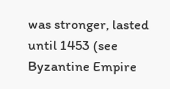was stronger, lasted until 1453 (see
Byzantine Empire